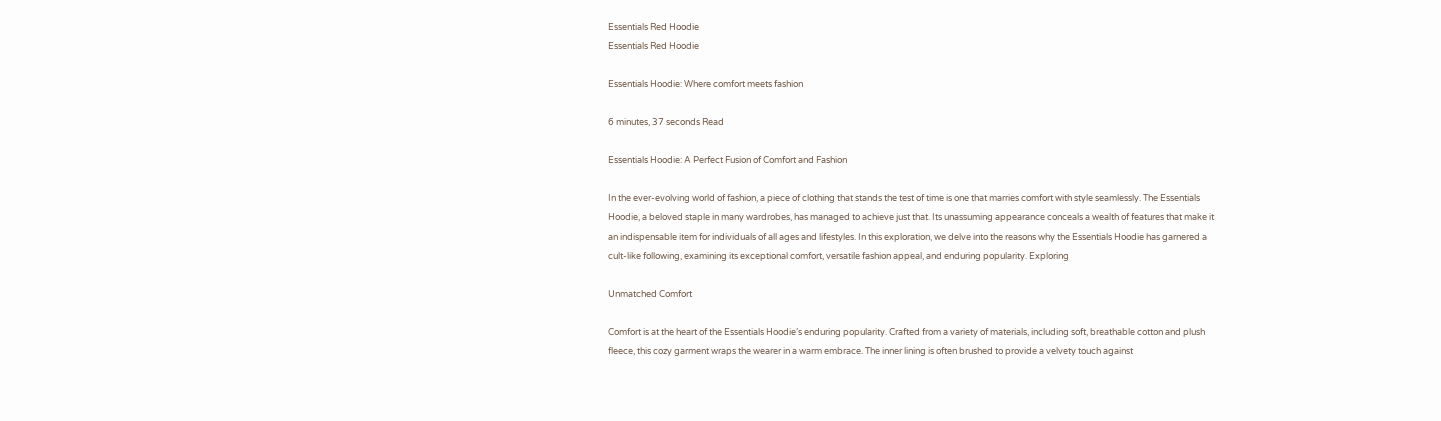Essentials Red Hoodie
Essentials Red Hoodie

Essentials Hoodie: Where comfort meets fashion

6 minutes, 37 seconds Read

Essentials Hoodie: A Perfect Fusion of Comfort and Fashion

In the ever-evolving world of fashion, a piece of clothing that stands the test of time is one that marries comfort with style seamlessly. The Essentials Hoodie, a beloved staple in many wardrobes, has managed to achieve just that. Its unassuming appearance conceals a wealth of features that make it an indispensable item for individuals of all ages and lifestyles. In this exploration, we delve into the reasons why the Essentials Hoodie has garnered a cult-like following, examining its exceptional comfort, versatile fashion appeal, and enduring popularity. Exploring

Unmatched Comfort

Comfort is at the heart of the Essentials Hoodie’s enduring popularity. Crafted from a variety of materials, including soft, breathable cotton and plush fleece, this cozy garment wraps the wearer in a warm embrace. The inner lining is often brushed to provide a velvety touch against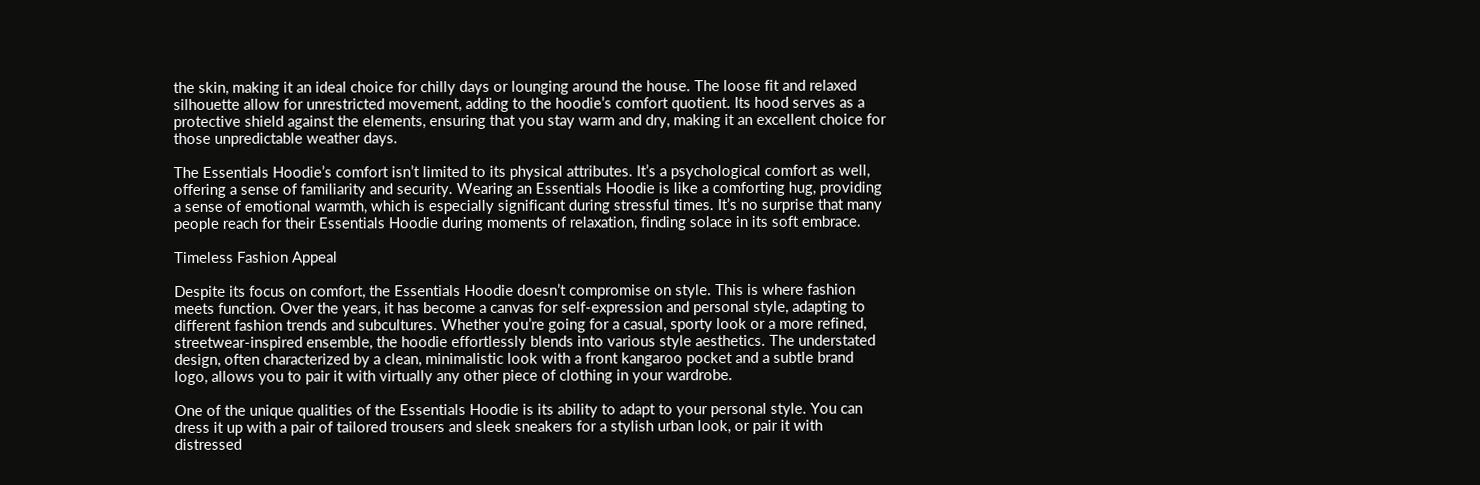the skin, making it an ideal choice for chilly days or lounging around the house. The loose fit and relaxed silhouette allow for unrestricted movement, adding to the hoodie’s comfort quotient. Its hood serves as a protective shield against the elements, ensuring that you stay warm and dry, making it an excellent choice for those unpredictable weather days.

The Essentials Hoodie’s comfort isn’t limited to its physical attributes. It’s a psychological comfort as well, offering a sense of familiarity and security. Wearing an Essentials Hoodie is like a comforting hug, providing a sense of emotional warmth, which is especially significant during stressful times. It’s no surprise that many people reach for their Essentials Hoodie during moments of relaxation, finding solace in its soft embrace.

Timeless Fashion Appeal

Despite its focus on comfort, the Essentials Hoodie doesn’t compromise on style. This is where fashion meets function. Over the years, it has become a canvas for self-expression and personal style, adapting to different fashion trends and subcultures. Whether you’re going for a casual, sporty look or a more refined, streetwear-inspired ensemble, the hoodie effortlessly blends into various style aesthetics. The understated design, often characterized by a clean, minimalistic look with a front kangaroo pocket and a subtle brand logo, allows you to pair it with virtually any other piece of clothing in your wardrobe.

One of the unique qualities of the Essentials Hoodie is its ability to adapt to your personal style. You can dress it up with a pair of tailored trousers and sleek sneakers for a stylish urban look, or pair it with distressed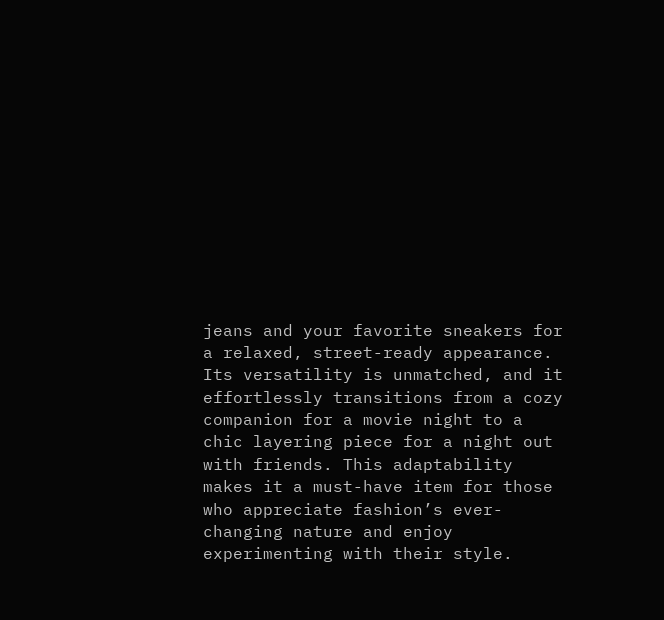jeans and your favorite sneakers for a relaxed, street-ready appearance. Its versatility is unmatched, and it effortlessly transitions from a cozy companion for a movie night to a chic layering piece for a night out with friends. This adaptability makes it a must-have item for those who appreciate fashion’s ever-changing nature and enjoy experimenting with their style.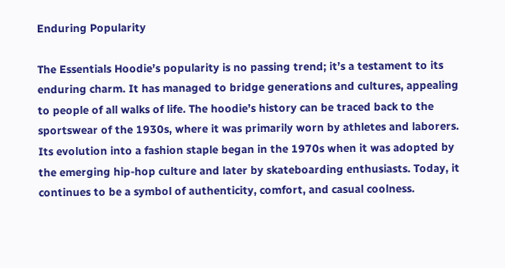Enduring Popularity

The Essentials Hoodie’s popularity is no passing trend; it’s a testament to its enduring charm. It has managed to bridge generations and cultures, appealing to people of all walks of life. The hoodie’s history can be traced back to the sportswear of the 1930s, where it was primarily worn by athletes and laborers. Its evolution into a fashion staple began in the 1970s when it was adopted by the emerging hip-hop culture and later by skateboarding enthusiasts. Today, it continues to be a symbol of authenticity, comfort, and casual coolness.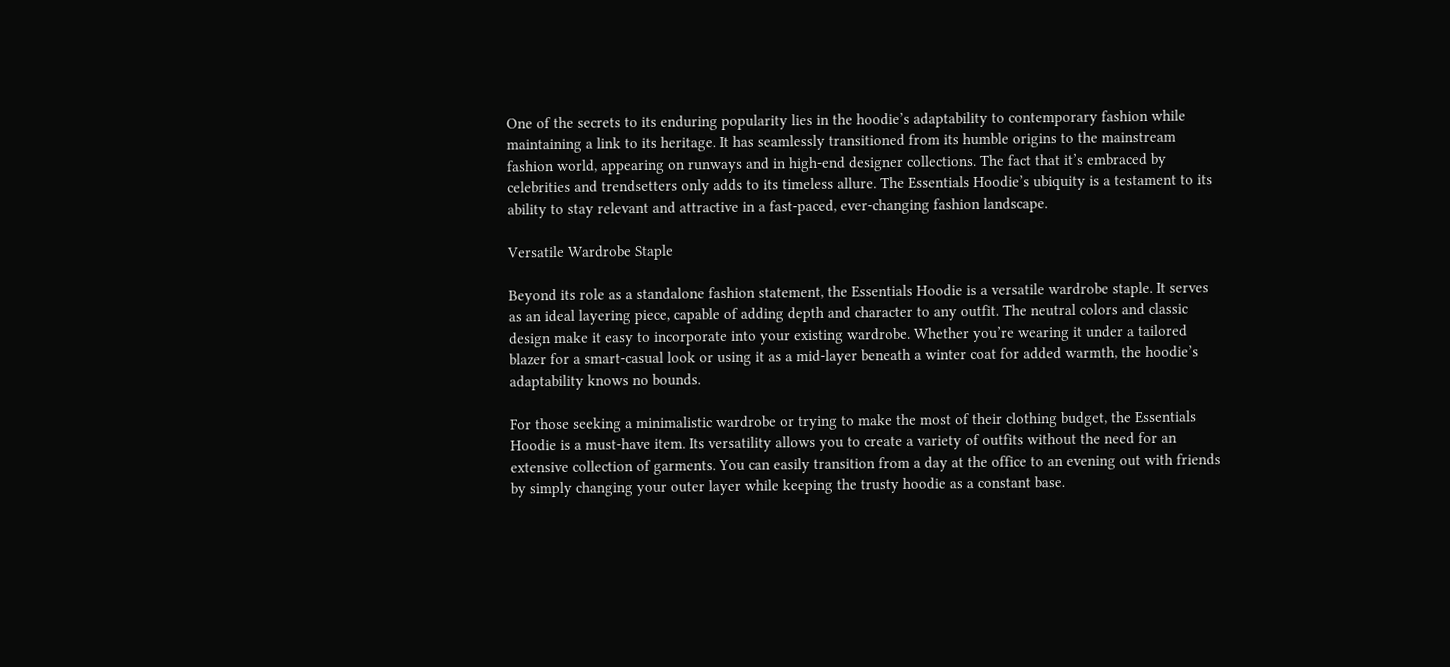One of the secrets to its enduring popularity lies in the hoodie’s adaptability to contemporary fashion while maintaining a link to its heritage. It has seamlessly transitioned from its humble origins to the mainstream fashion world, appearing on runways and in high-end designer collections. The fact that it’s embraced by celebrities and trendsetters only adds to its timeless allure. The Essentials Hoodie’s ubiquity is a testament to its ability to stay relevant and attractive in a fast-paced, ever-changing fashion landscape.

Versatile Wardrobe Staple

Beyond its role as a standalone fashion statement, the Essentials Hoodie is a versatile wardrobe staple. It serves as an ideal layering piece, capable of adding depth and character to any outfit. The neutral colors and classic design make it easy to incorporate into your existing wardrobe. Whether you’re wearing it under a tailored blazer for a smart-casual look or using it as a mid-layer beneath a winter coat for added warmth, the hoodie’s adaptability knows no bounds.

For those seeking a minimalistic wardrobe or trying to make the most of their clothing budget, the Essentials Hoodie is a must-have item. Its versatility allows you to create a variety of outfits without the need for an extensive collection of garments. You can easily transition from a day at the office to an evening out with friends by simply changing your outer layer while keeping the trusty hoodie as a constant base.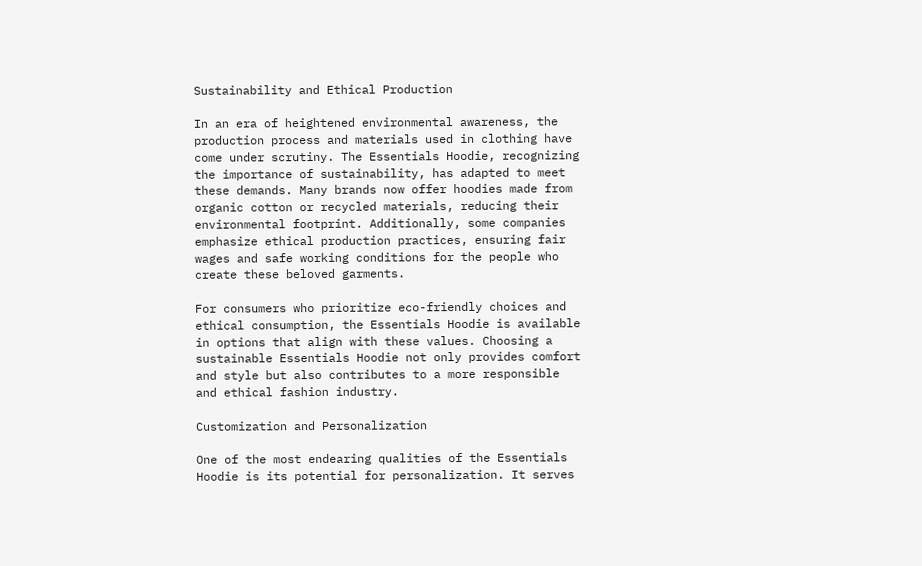Sustainability and Ethical Production

In an era of heightened environmental awareness, the production process and materials used in clothing have come under scrutiny. The Essentials Hoodie, recognizing the importance of sustainability, has adapted to meet these demands. Many brands now offer hoodies made from organic cotton or recycled materials, reducing their environmental footprint. Additionally, some companies emphasize ethical production practices, ensuring fair wages and safe working conditions for the people who create these beloved garments.

For consumers who prioritize eco-friendly choices and ethical consumption, the Essentials Hoodie is available in options that align with these values. Choosing a sustainable Essentials Hoodie not only provides comfort and style but also contributes to a more responsible and ethical fashion industry.

Customization and Personalization

One of the most endearing qualities of the Essentials Hoodie is its potential for personalization. It serves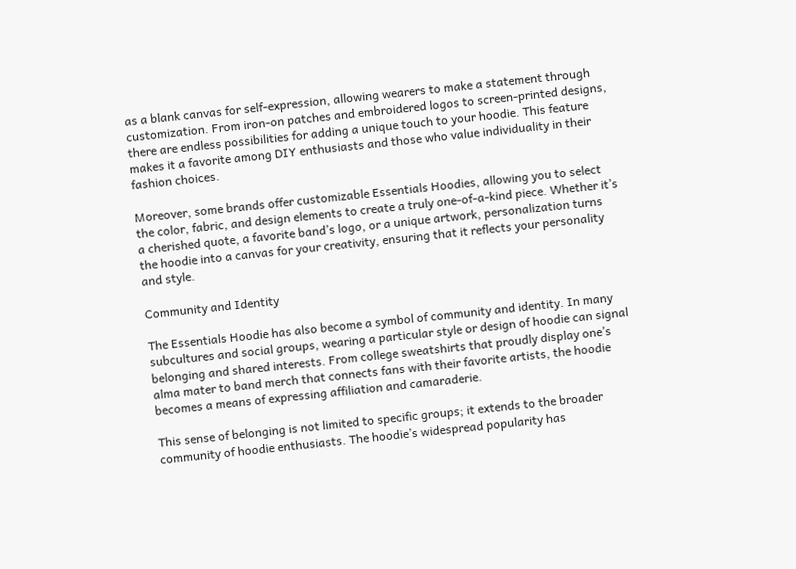as a blank canvas for self-expression, allowing wearers to make a statement through customization. From iron-on patches and embroidered logos to screen-printed designs, there are endless possibilities for adding a unique touch to your hoodie. This feature makes it a favorite among DIY enthusiasts and those who value individuality in their fashion choices.

Moreover, some brands offer customizable Essentials Hoodies, allowing you to select the color, fabric, and design elements to create a truly one-of-a-kind piece. Whether it’s a cherished quote, a favorite band’s logo, or a unique artwork, personalization turns the hoodie into a canvas for your creativity, ensuring that it reflects your personality and style.

Community and Identity

The Essentials Hoodie has also become a symbol of community and identity. In many subcultures and social groups, wearing a particular style or design of hoodie can signal belonging and shared interests. From college sweatshirts that proudly display one’s alma mater to band merch that connects fans with their favorite artists, the hoodie becomes a means of expressing affiliation and camaraderie.

This sense of belonging is not limited to specific groups; it extends to the broader community of hoodie enthusiasts. The hoodie’s widespread popularity has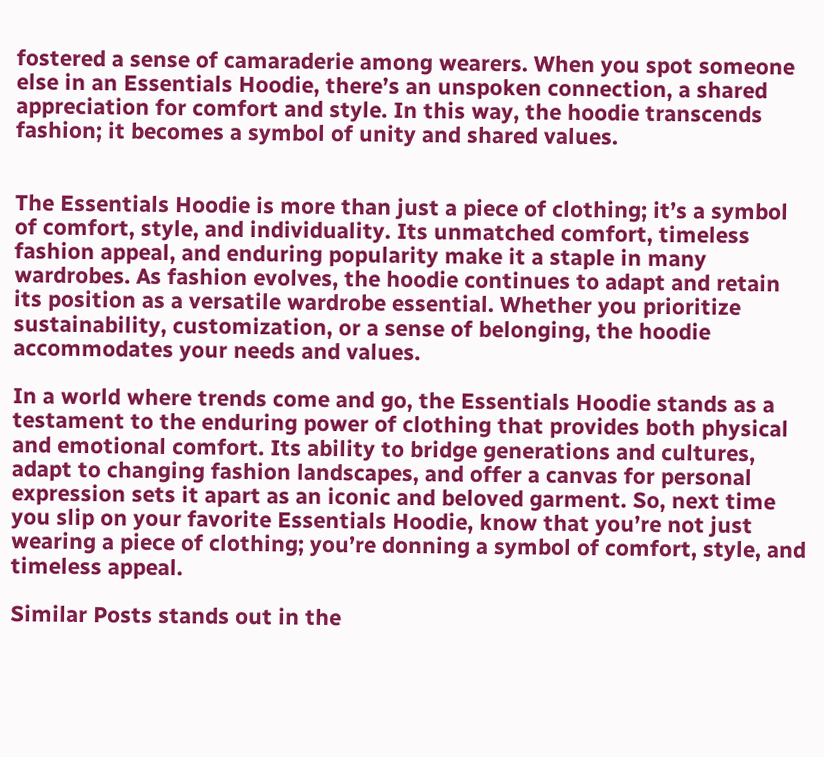fostered a sense of camaraderie among wearers. When you spot someone else in an Essentials Hoodie, there’s an unspoken connection, a shared appreciation for comfort and style. In this way, the hoodie transcends fashion; it becomes a symbol of unity and shared values.


The Essentials Hoodie is more than just a piece of clothing; it’s a symbol of comfort, style, and individuality. Its unmatched comfort, timeless fashion appeal, and enduring popularity make it a staple in many wardrobes. As fashion evolves, the hoodie continues to adapt and retain its position as a versatile wardrobe essential. Whether you prioritize sustainability, customization, or a sense of belonging, the hoodie accommodates your needs and values.

In a world where trends come and go, the Essentials Hoodie stands as a testament to the enduring power of clothing that provides both physical and emotional comfort. Its ability to bridge generations and cultures, adapt to changing fashion landscapes, and offer a canvas for personal expression sets it apart as an iconic and beloved garment. So, next time you slip on your favorite Essentials Hoodie, know that you’re not just wearing a piece of clothing; you’re donning a symbol of comfort, style, and timeless appeal.

Similar Posts stands out in the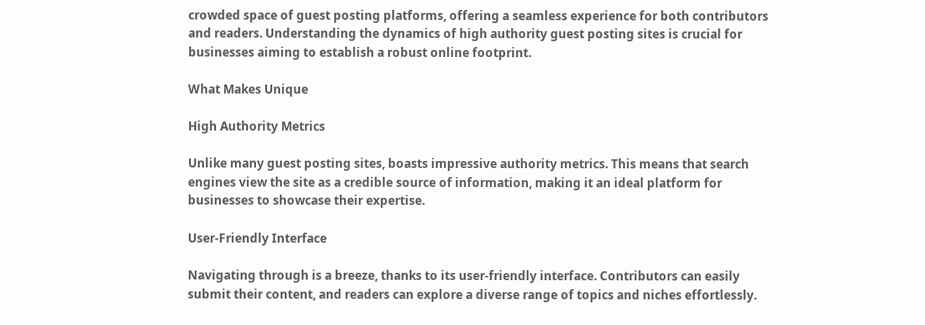crowded space of guest posting platforms, offering a seamless experience for both contributors and readers. Understanding the dynamics of high authority guest posting sites is crucial for businesses aiming to establish a robust online footprint.

What Makes Unique

High Authority Metrics

Unlike many guest posting sites, boasts impressive authority metrics. This means that search engines view the site as a credible source of information, making it an ideal platform for businesses to showcase their expertise.

User-Friendly Interface

Navigating through is a breeze, thanks to its user-friendly interface. Contributors can easily submit their content, and readers can explore a diverse range of topics and niches effortlessly.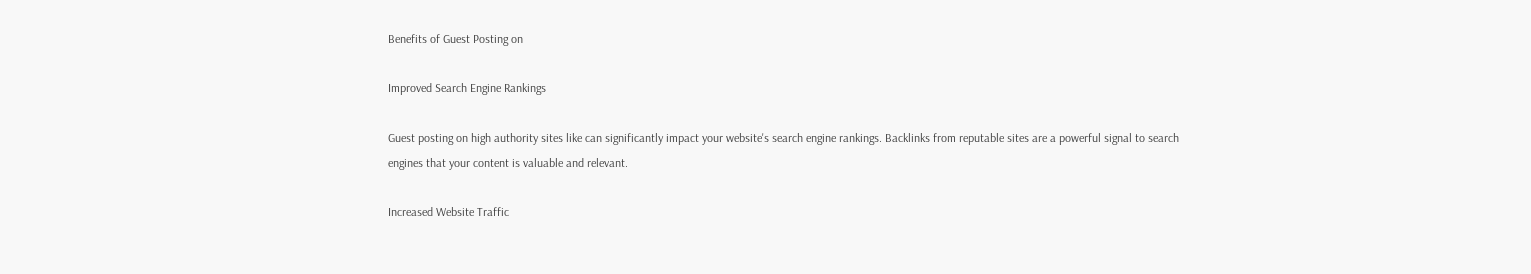Benefits of Guest Posting on

Improved Search Engine Rankings

Guest posting on high authority sites like can significantly impact your website's search engine rankings. Backlinks from reputable sites are a powerful signal to search engines that your content is valuable and relevant.

Increased Website Traffic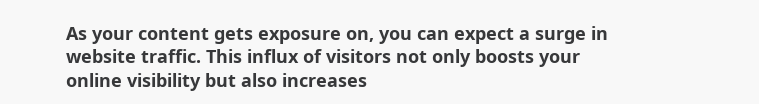As your content gets exposure on, you can expect a surge in website traffic. This influx of visitors not only boosts your online visibility but also increases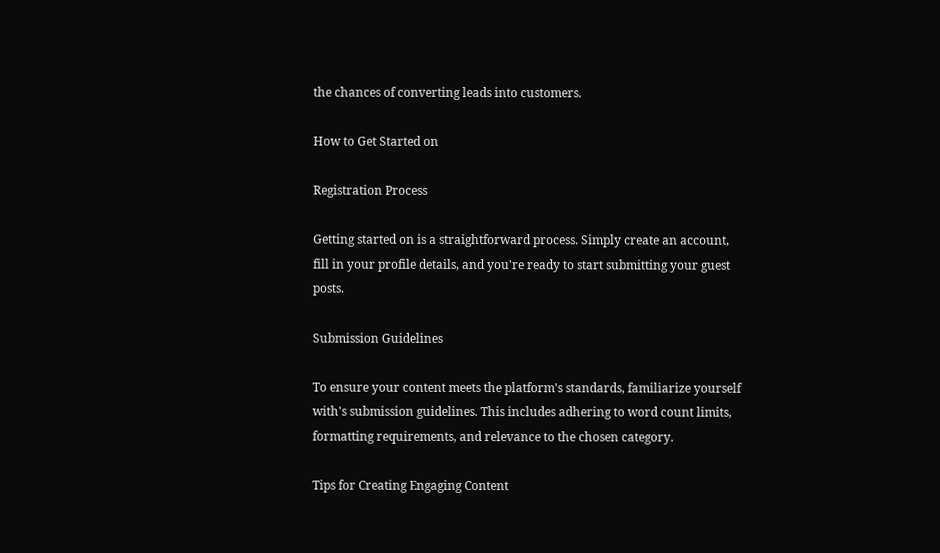the chances of converting leads into customers.

How to Get Started on

Registration Process

Getting started on is a straightforward process. Simply create an account, fill in your profile details, and you're ready to start submitting your guest posts.

Submission Guidelines

To ensure your content meets the platform's standards, familiarize yourself with's submission guidelines. This includes adhering to word count limits, formatting requirements, and relevance to the chosen category.

Tips for Creating Engaging Content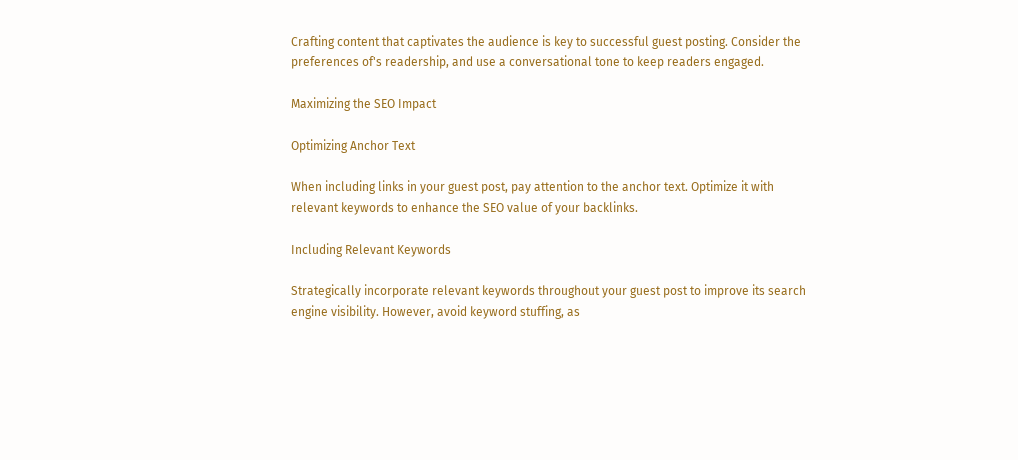Crafting content that captivates the audience is key to successful guest posting. Consider the preferences of's readership, and use a conversational tone to keep readers engaged.

Maximizing the SEO Impact

Optimizing Anchor Text

When including links in your guest post, pay attention to the anchor text. Optimize it with relevant keywords to enhance the SEO value of your backlinks.

Including Relevant Keywords

Strategically incorporate relevant keywords throughout your guest post to improve its search engine visibility. However, avoid keyword stuffing, as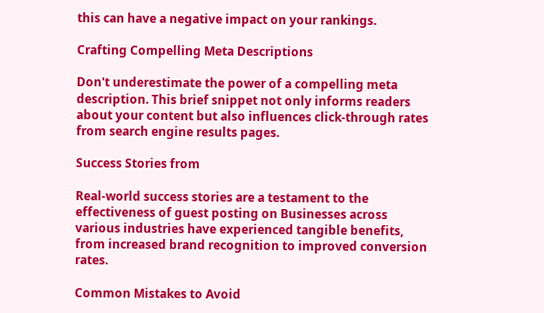this can have a negative impact on your rankings.

Crafting Compelling Meta Descriptions

Don't underestimate the power of a compelling meta description. This brief snippet not only informs readers about your content but also influences click-through rates from search engine results pages.

Success Stories from

Real-world success stories are a testament to the effectiveness of guest posting on Businesses across various industries have experienced tangible benefits, from increased brand recognition to improved conversion rates.

Common Mistakes to Avoid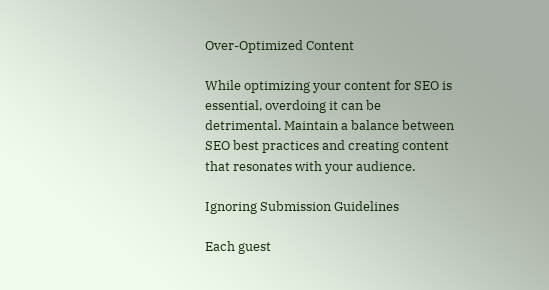Over-Optimized Content

While optimizing your content for SEO is essential, overdoing it can be detrimental. Maintain a balance between SEO best practices and creating content that resonates with your audience.

Ignoring Submission Guidelines

Each guest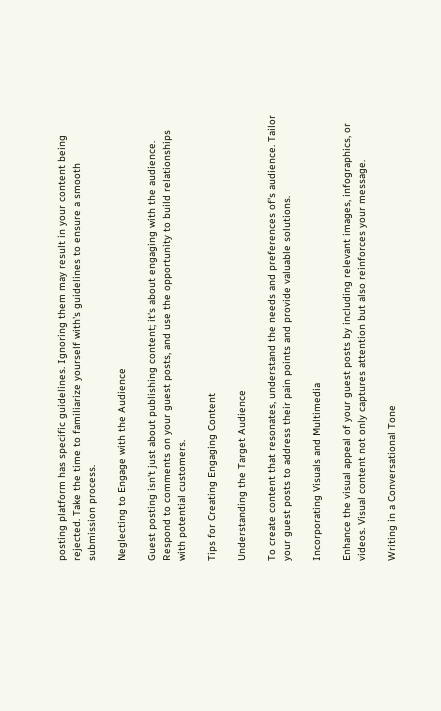posting platform has specific guidelines. Ignoring them may result in your content being rejected. Take the time to familiarize yourself with's guidelines to ensure a smooth submission process.

Neglecting to Engage with the Audience

Guest posting isn't just about publishing content; it's about engaging with the audience. Respond to comments on your guest posts, and use the opportunity to build relationships with potential customers.

Tips for Creating Engaging Content

Understanding the Target Audience

To create content that resonates, understand the needs and preferences of's audience. Tailor your guest posts to address their pain points and provide valuable solutions.

Incorporating Visuals and Multimedia

Enhance the visual appeal of your guest posts by including relevant images, infographics, or videos. Visual content not only captures attention but also reinforces your message.

Writing in a Conversational Tone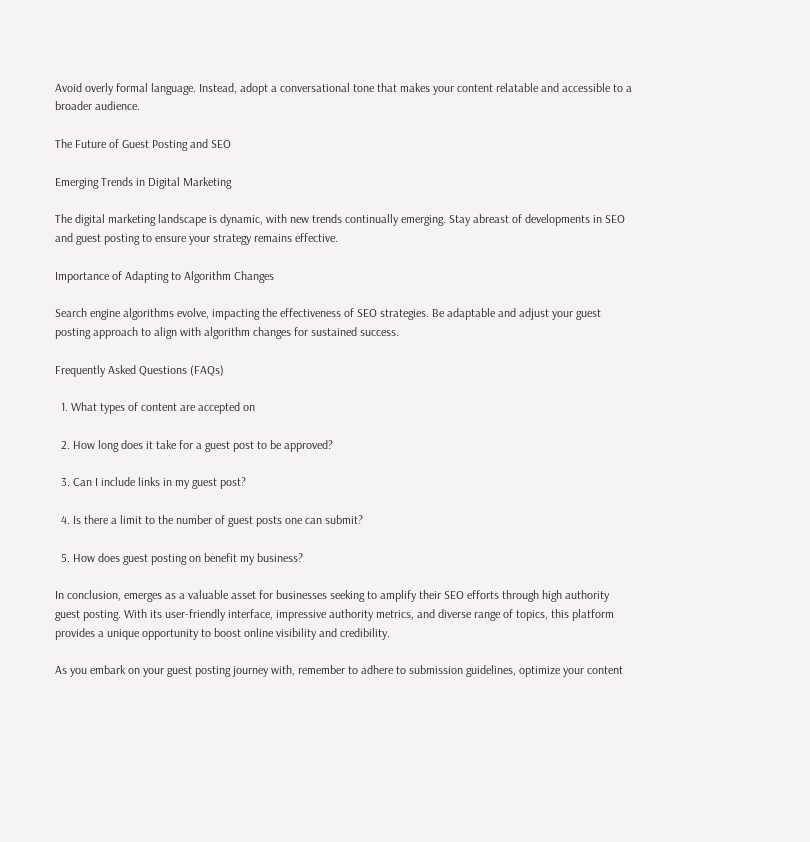Avoid overly formal language. Instead, adopt a conversational tone that makes your content relatable and accessible to a broader audience.

The Future of Guest Posting and SEO

Emerging Trends in Digital Marketing

The digital marketing landscape is dynamic, with new trends continually emerging. Stay abreast of developments in SEO and guest posting to ensure your strategy remains effective.

Importance of Adapting to Algorithm Changes

Search engine algorithms evolve, impacting the effectiveness of SEO strategies. Be adaptable and adjust your guest posting approach to align with algorithm changes for sustained success.

Frequently Asked Questions (FAQs)

  1. What types of content are accepted on

  2. How long does it take for a guest post to be approved?

  3. Can I include links in my guest post?

  4. Is there a limit to the number of guest posts one can submit?

  5. How does guest posting on benefit my business?

In conclusion, emerges as a valuable asset for businesses seeking to amplify their SEO efforts through high authority guest posting. With its user-friendly interface, impressive authority metrics, and diverse range of topics, this platform provides a unique opportunity to boost online visibility and credibility.

As you embark on your guest posting journey with, remember to adhere to submission guidelines, optimize your content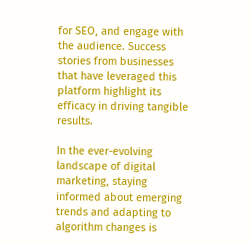for SEO, and engage with the audience. Success stories from businesses that have leveraged this platform highlight its efficacy in driving tangible results.

In the ever-evolving landscape of digital marketing, staying informed about emerging trends and adapting to algorithm changes is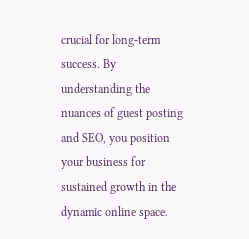crucial for long-term success. By understanding the nuances of guest posting and SEO, you position your business for sustained growth in the dynamic online space.